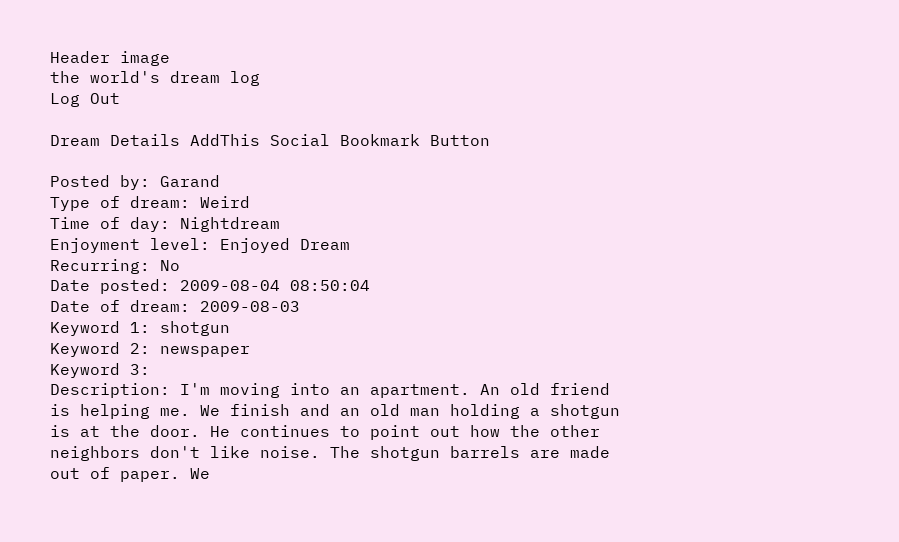Header image
the world's dream log
Log Out

Dream Details AddThis Social Bookmark Button

Posted by: Garand
Type of dream: Weird
Time of day: Nightdream
Enjoyment level: Enjoyed Dream
Recurring: No
Date posted: 2009-08-04 08:50:04
Date of dream: 2009-08-03
Keyword 1: shotgun
Keyword 2: newspaper
Keyword 3:
Description: I'm moving into an apartment. An old friend is helping me. We finish and an old man holding a shotgun is at the door. He continues to point out how the other neighbors don't like noise. The shotgun barrels are made out of paper. We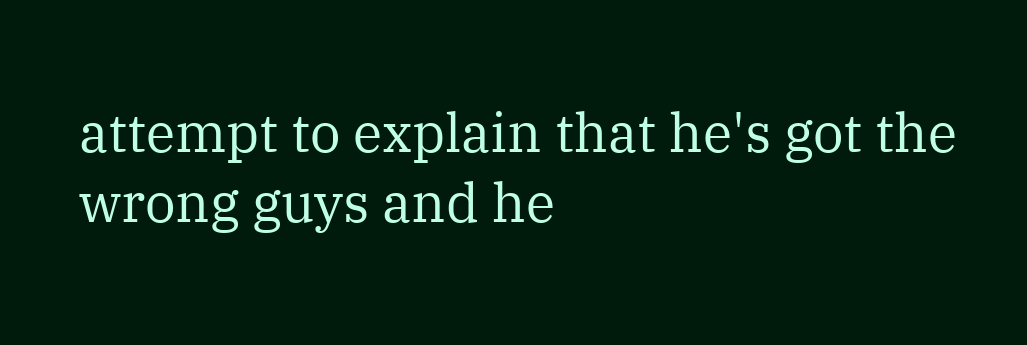attempt to explain that he's got the wrong guys and he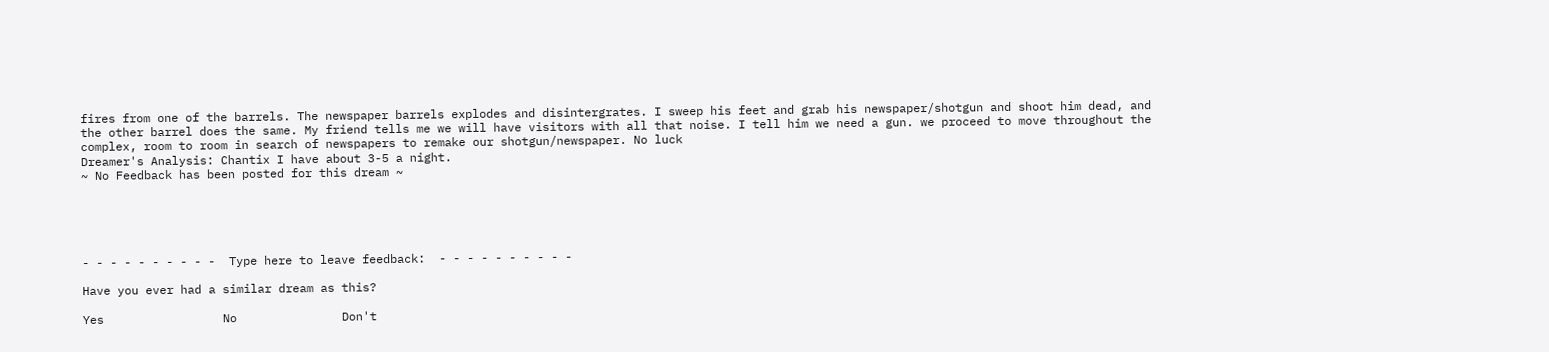fires from one of the barrels. The newspaper barrels explodes and disintergrates. I sweep his feet and grab his newspaper/shotgun and shoot him dead, and the other barrel does the same. My friend tells me we will have visitors with all that noise. I tell him we need a gun. we proceed to move throughout the complex, room to room in search of newspapers to remake our shotgun/newspaper. No luck
Dreamer's Analysis: Chantix I have about 3-5 a night.
~ No Feedback has been posted for this dream ~





- - - - - - - - - -  Type here to leave feedback:  - - - - - - - - - -

Have you ever had a similar dream as this?

Yes                 No               Don't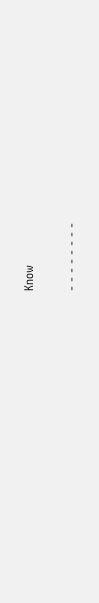Know

- - - - - - - -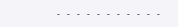- - - - - - - - - - -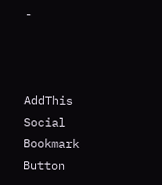-



AddThis Social Bookmark Button